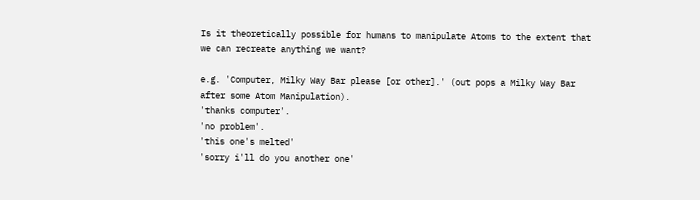Is it theoretically possible for humans to manipulate Atoms to the extent that we can recreate anything we want?

e.g. 'Computer, Milky Way Bar please [or other].' (out pops a Milky Way Bar after some Atom Manipulation).
'thanks computer'.
'no problem'.
'this one's melted'
'sorry i'll do you another one'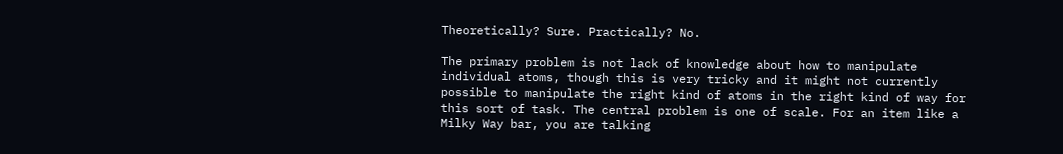Theoretically? Sure. Practically? No.

The primary problem is not lack of knowledge about how to manipulate individual atoms, though this is very tricky and it might not currently possible to manipulate the right kind of atoms in the right kind of way for this sort of task. The central problem is one of scale. For an item like a Milky Way bar, you are talking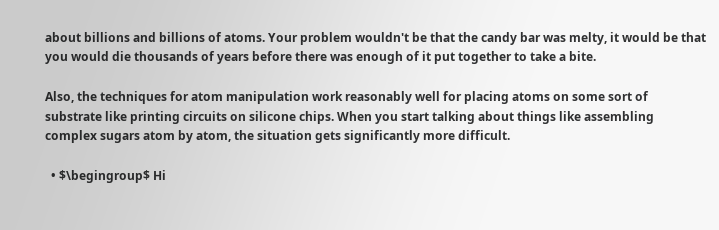about billions and billions of atoms. Your problem wouldn't be that the candy bar was melty, it would be that you would die thousands of years before there was enough of it put together to take a bite.

Also, the techniques for atom manipulation work reasonably well for placing atoms on some sort of substrate like printing circuits on silicone chips. When you start talking about things like assembling complex sugars atom by atom, the situation gets significantly more difficult.

  • $\begingroup$ Hi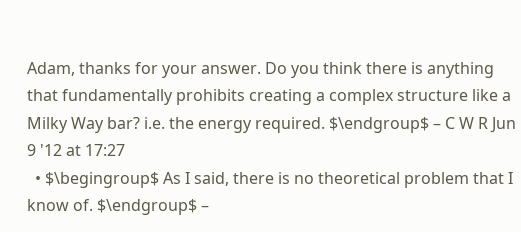Adam, thanks for your answer. Do you think there is anything that fundamentally prohibits creating a complex structure like a Milky Way bar? i.e. the energy required. $\endgroup$ – C W R Jun 9 '12 at 17:27
  • $\begingroup$ As I said, there is no theoretical problem that I know of. $\endgroup$ –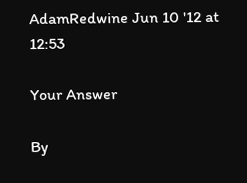AdamRedwine Jun 10 '12 at 12:53

Your Answer

By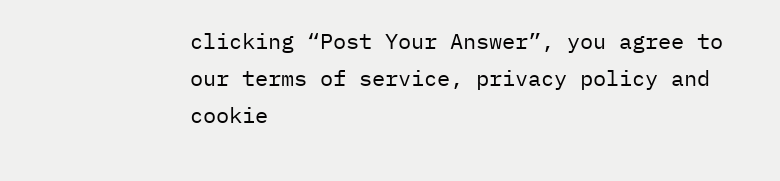clicking “Post Your Answer”, you agree to our terms of service, privacy policy and cookie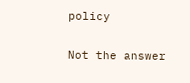policy

Not the answer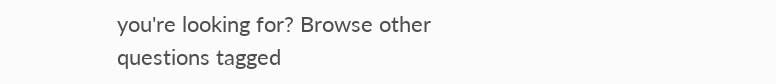you're looking for? Browse other questions tagged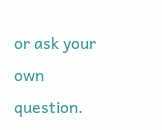or ask your own question.